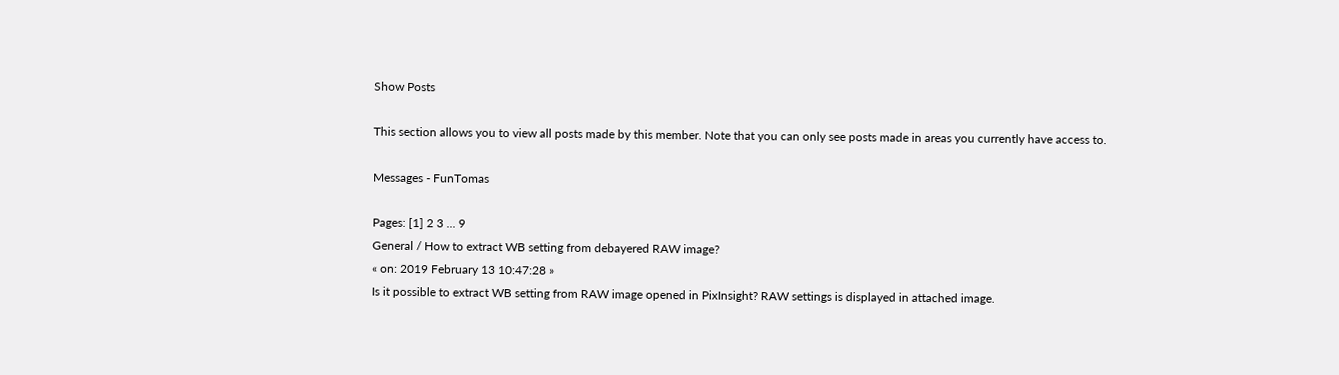Show Posts

This section allows you to view all posts made by this member. Note that you can only see posts made in areas you currently have access to.

Messages - FunTomas

Pages: [1] 2 3 ... 9
General / How to extract WB setting from debayered RAW image?
« on: 2019 February 13 10:47:28 »
Is it possible to extract WB setting from RAW image opened in PixInsight? RAW settings is displayed in attached image.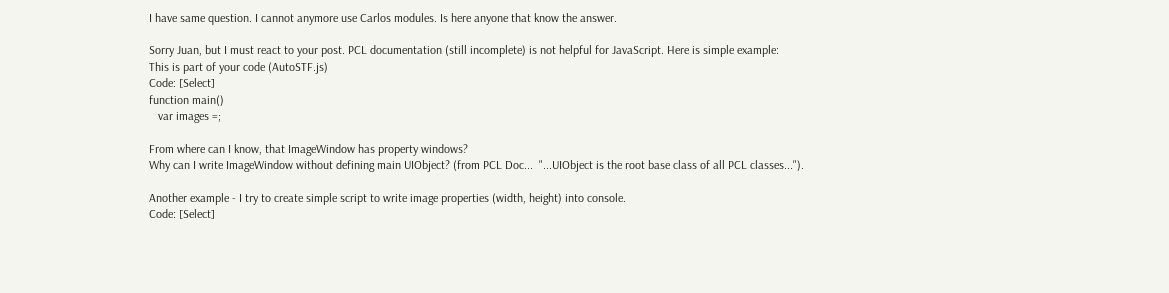I have same question. I cannot anymore use Carlos modules. Is here anyone that know the answer.

Sorry Juan, but I must react to your post. PCL documentation (still incomplete) is not helpful for JavaScript. Here is simple example:
This is part of your code (AutoSTF.js)
Code: [Select]
function main()
   var images =;

From where can I know, that ImageWindow has property windows?
Why can I write ImageWindow without defining main UIObject? (from PCL Doc...  "...UIObject is the root base class of all PCL classes...").

Another example - I try to create simple script to write image properties (width, height) into console.
Code: [Select]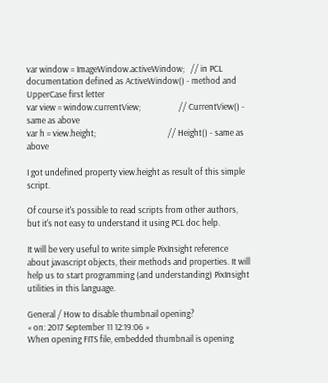var window = ImageWindow.activeWindow;   // in PCL documentation defined as ActiveWindow() - method and UpperCase first letter
var view = window.currentView;                   // CurrentView() - same as above
var h = view.height;                                    // Height() - same as above

I got undefined property view.height as result of this simple script.

Of course it's possible to read scripts from other authors, but it's not easy to understand it using PCL doc help.

It will be very useful to write simple PixInsight reference about javascript objects, their methods and properties. It will help us to start programming (and understanding) PixInsight  utilities in this language.

General / How to disable thumbnail opening?
« on: 2017 September 11 12:19:06 »
When opening FITS file, embedded thumbnail is opening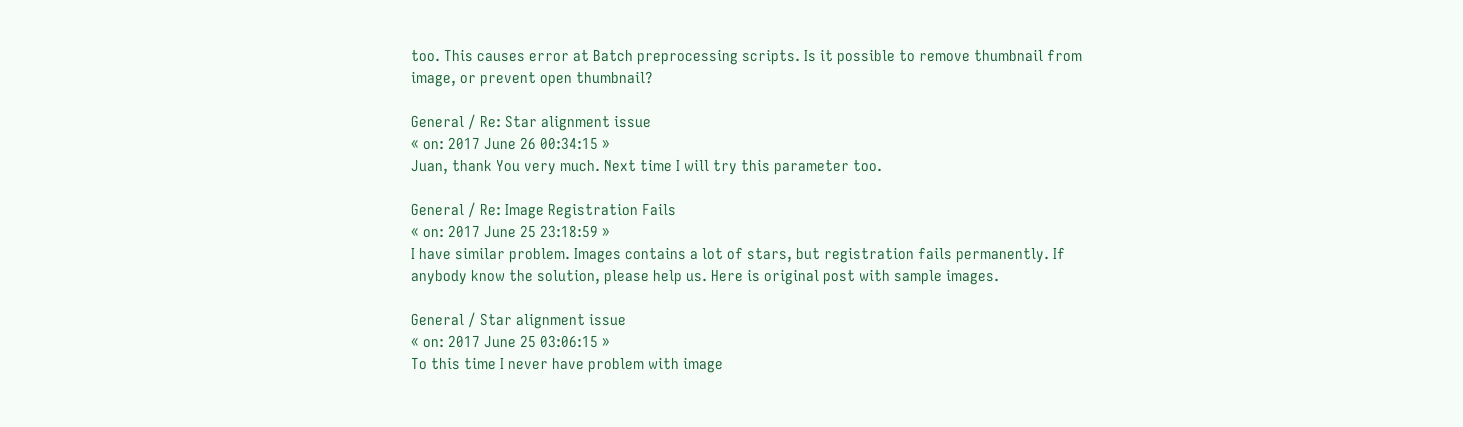too. This causes error at Batch preprocessing scripts. Is it possible to remove thumbnail from image, or prevent open thumbnail?

General / Re: Star alignment issue
« on: 2017 June 26 00:34:15 »
Juan, thank You very much. Next time I will try this parameter too.

General / Re: Image Registration Fails
« on: 2017 June 25 23:18:59 »
I have similar problem. Images contains a lot of stars, but registration fails permanently. If anybody know the solution, please help us. Here is original post with sample images.

General / Star alignment issue
« on: 2017 June 25 03:06:15 »
To this time I never have problem with image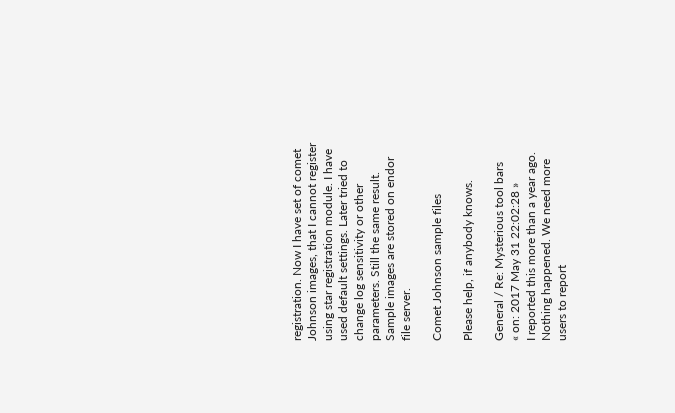registration. Now I have set of comet Johnson images, that I cannot register using star registration module. I have used default settings. Later tried to change log sensitivity or other parameters. Still the same result. Sample images are stored on endor file server.

Comet Johnson sample files

Please help, if anybody knows.

General / Re: Mysterious tool bars
« on: 2017 May 31 22:02:28 »
I reported this more than a year ago. Nothing happened. We need more users to report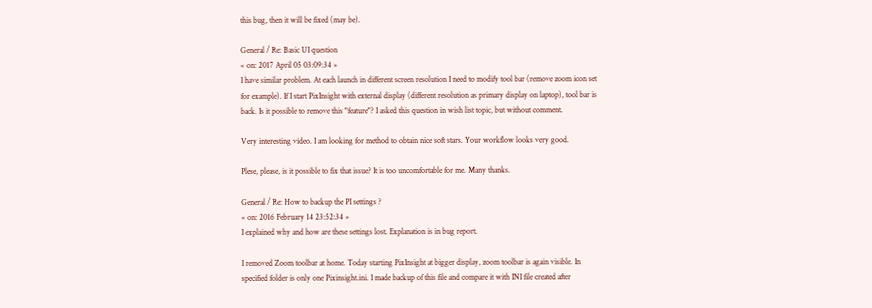this bug, then it will be fixed (may be).

General / Re: Basic UI question
« on: 2017 April 05 03:09:34 »
I have similar problem. At each launch in different screen resolution I need to modify tool bar (remove zoom icon set for example). If I start PixInsight with external display (different resolution as primary display on laptop), tool bar is back. Is it possible to remove this "feature"? I asked this question in wish list topic, but without comment.

Very interesting video. I am looking for method to obtain nice soft stars. Your workflow looks very good.

Plese, please, is it possible to fix that issue? It is too uncomfortable for me. Many thanks.

General / Re: How to backup the PI settings ?
« on: 2016 February 14 23:52:34 »
I explained why and how are these settings lost. Explanation is in bug report.

I removed Zoom toolbar at home. Today starting PixInsight at bigger display, zoom toolbar is again visible. In specified folder is only one Pixinsight.ini. I made backup of this file and compare it with INI file created after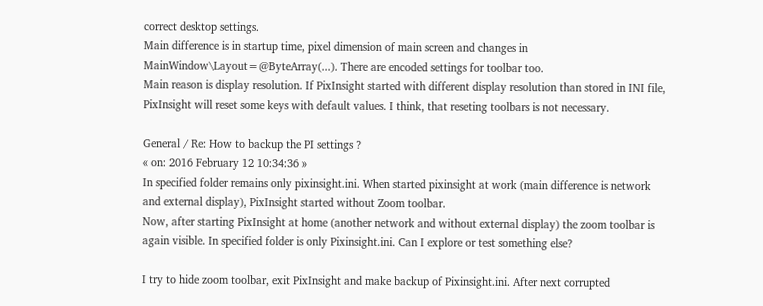correct desktop settings.
Main difference is in startup time, pixel dimension of main screen and changes in MainWindow\Layout=@ByteArray(...). There are encoded settings for toolbar too.
Main reason is display resolution. If PixInsight started with different display resolution than stored in INI file, PixInsight will reset some keys with default values. I think, that reseting toolbars is not necessary.

General / Re: How to backup the PI settings ?
« on: 2016 February 12 10:34:36 »
In specified folder remains only pixinsight.ini. When started pixinsight at work (main difference is network and external display), PixInsight started without Zoom toolbar.
Now, after starting PixInsight at home (another network and without external display) the zoom toolbar is again visible. In specified folder is only Pixinsight.ini. Can I explore or test something else?

I try to hide zoom toolbar, exit PixInsight and make backup of Pixinsight.ini. After next corrupted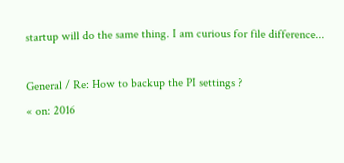startup will do the same thing. I am curious for file difference...

General / Re: How to backup the PI settings ?
« on: 2016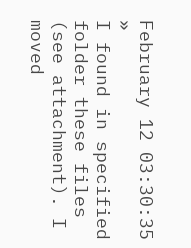February 12 03:30:35 »
I found in specified folder these files (see attachment). I moved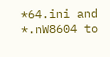*64.ini and *.nW8604 to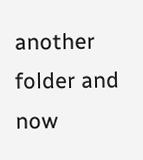another folder and now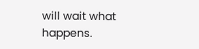will wait what happens.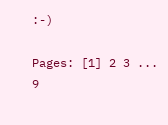:-)

Pages: [1] 2 3 ... 9